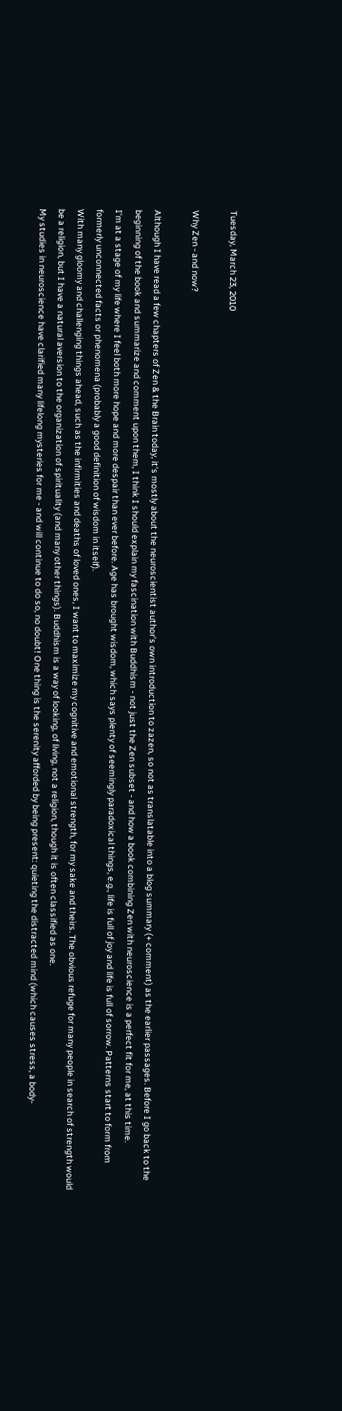Tuesday, March 23, 2010

Why Zen - and now?

Although I have read a few chapters of Zen & the Brain today, it's mostly about the neuroscientist author's own introduction to zazen, so not as translatable into a blog summary (+ comment) as the earlier passages. Before I go back to the beginning of the book and summarize and comment upon them, I think I should explain my fascination with Buddhism - not just the Zen subset - and how a book combining Zen with neuroscience is a perfect fit for me, at this time.
I'm at a stage of my life where I feel both more hope and more despair than ever before. Age has brought wisdom, which says plenty of seemingly paradoxical things, e.g., life is full of joy and life is full of sorrow. Patterns start to form from formerly unconnected facts or phenomena (probably a good definition of wisdom in itself).
With many gloomy and challenging things ahead, such as the infirmities and deaths of loved ones, I want to maximize my cognitive and emotional strength, for my sake and theirs. The obvious refuge for many people in search of strength would be a religion, but I have a natural aversion to the organization of spirituality (and many other things). Buddhism is a way of looking, of living, not a religion, though it is often classified as one.
My studies in neuroscience have clarified many lifelong mysteries for me - and will continue to do so, no doubt! One thing is the serenity afforded by being present: quieting the distracted mind (which causes stress, a body-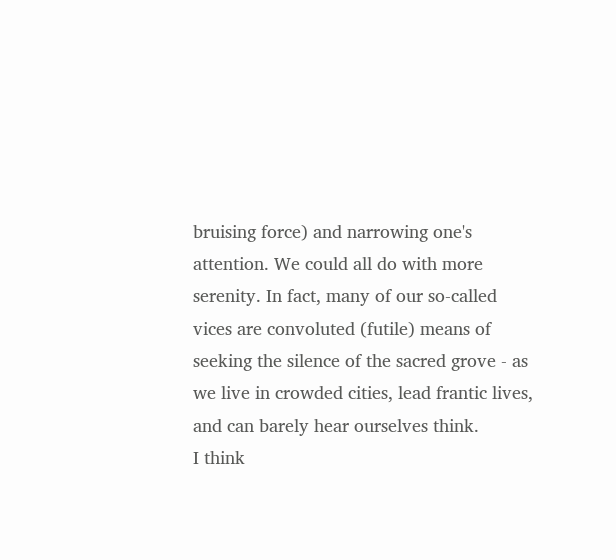bruising force) and narrowing one's attention. We could all do with more serenity. In fact, many of our so-called vices are convoluted (futile) means of seeking the silence of the sacred grove - as we live in crowded cities, lead frantic lives, and can barely hear ourselves think.
I think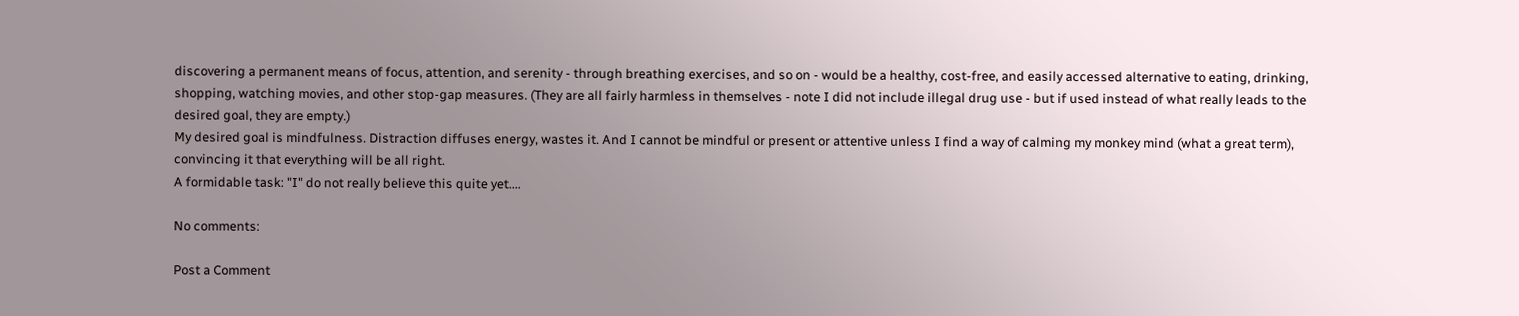discovering a permanent means of focus, attention, and serenity - through breathing exercises, and so on - would be a healthy, cost-free, and easily accessed alternative to eating, drinking, shopping, watching movies, and other stop-gap measures. (They are all fairly harmless in themselves - note I did not include illegal drug use - but if used instead of what really leads to the desired goal, they are empty.)
My desired goal is mindfulness. Distraction diffuses energy, wastes it. And I cannot be mindful or present or attentive unless I find a way of calming my monkey mind (what a great term), convincing it that everything will be all right.
A formidable task: "I" do not really believe this quite yet....

No comments:

Post a Comment